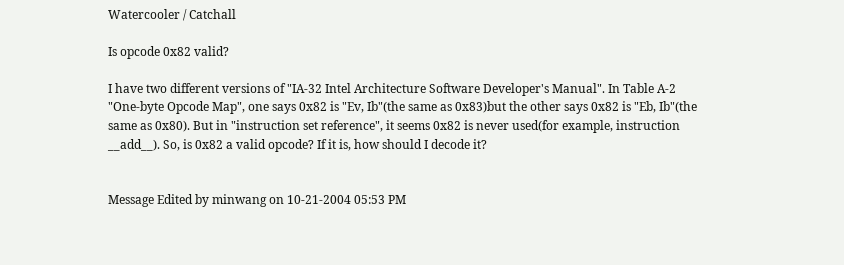Watercooler / Catchall

Is opcode 0x82 valid?

I have two different versions of "IA-32 Intel Architecture Software Developer's Manual". In Table A-2 "One-byte Opcode Map", one says 0x82 is "Ev, Ib"(the same as 0x83)but the other says 0x82 is "Eb, Ib"(the same as 0x80). But in "instruction set reference", it seems 0x82 is never used(for example, instruction __add__). So, is 0x82 a valid opcode? If it is, how should I decode it?


Message Edited by minwang on 10-21-2004 05:53 PM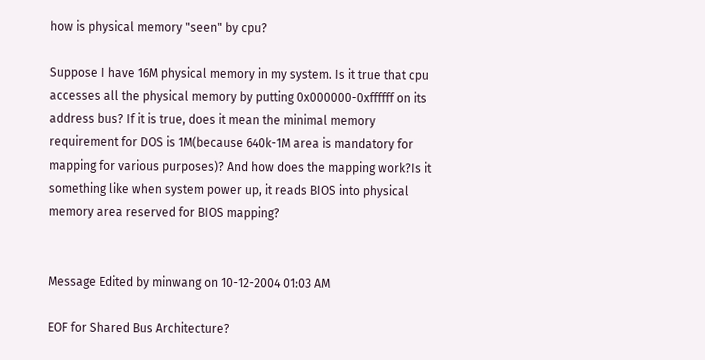how is physical memory "seen" by cpu?

Suppose I have 16M physical memory in my system. Is it true that cpu accesses all the physical memory by putting 0x000000-0xffffff on its address bus? If it is true, does it mean the minimal memory requirement for DOS is 1M(because 640k-1M area is mandatory for mapping for various purposes)? And how does the mapping work?Is it something like when system power up, it reads BIOS into physical memory area reserved for BIOS mapping?


Message Edited by minwang on 10-12-2004 01:03 AM

EOF for Shared Bus Architecture?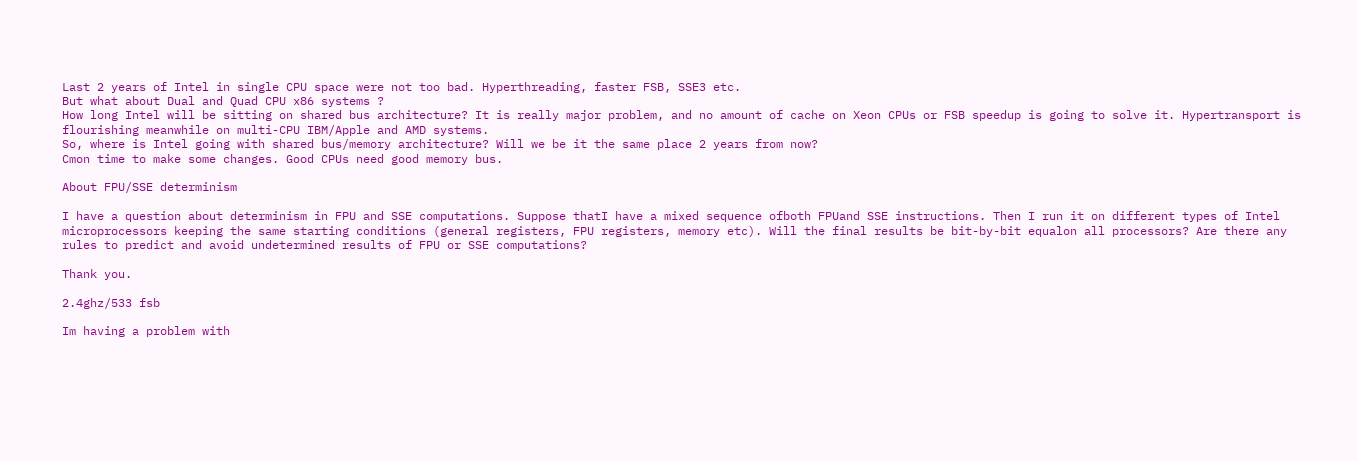Last 2 years of Intel in single CPU space were not too bad. Hyperthreading, faster FSB, SSE3 etc.
But what about Dual and Quad CPU x86 systems ?
How long Intel will be sitting on shared bus architecture? It is really major problem, and no amount of cache on Xeon CPUs or FSB speedup is going to solve it. Hypertransport is flourishing meanwhile on multi-CPU IBM/Apple and AMD systems.
So, where is Intel going with shared bus/memory architecture? Will we be it the same place 2 years from now?
Cmon time to make some changes. Good CPUs need good memory bus.

About FPU/SSE determinism

I have a question about determinism in FPU and SSE computations. Suppose thatI have a mixed sequence ofboth FPUand SSE instructions. Then I run it on different types of Intel microprocessors keeping the same starting conditions (general registers, FPU registers, memory etc). Will the final results be bit-by-bit equalon all processors? Are there any rules to predict and avoid undetermined results of FPU or SSE computations?

Thank you.

2.4ghz/533 fsb

Im having a problem with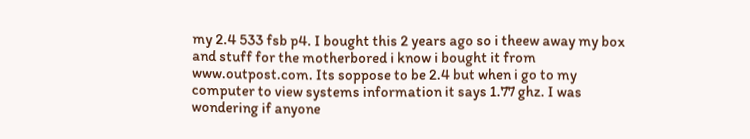my 2.4 533 fsb p4. I bought this 2 years ago so i theew away my box and stuff for the motherbored i know i bought it from www.outpost.com. Its soppose to be 2.4 but when i go to my computer to view systems information it says 1.77 ghz. I was wondering if anyone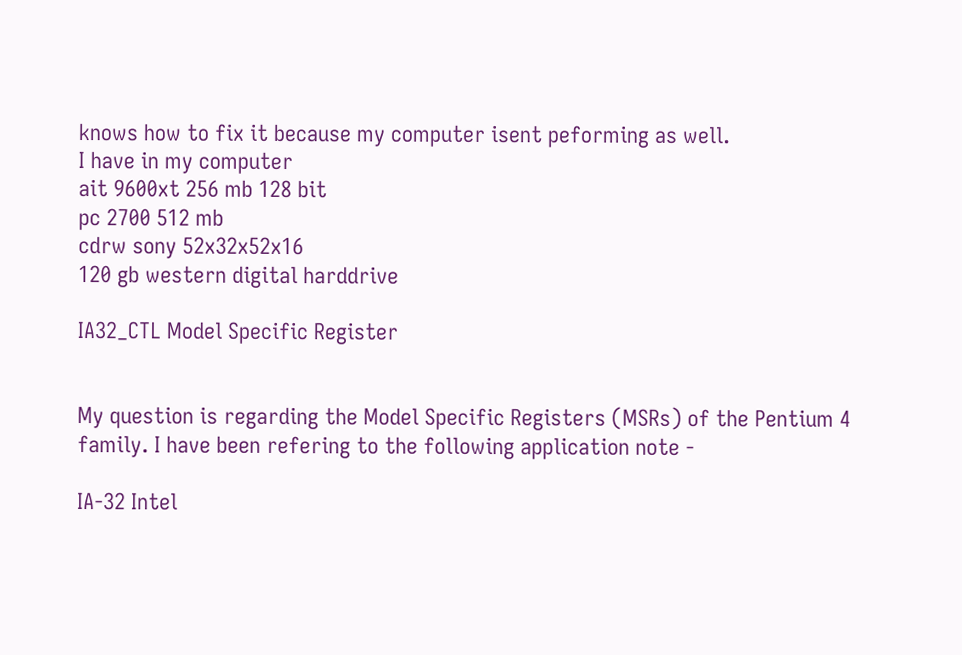knows how to fix it because my computer isent peforming as well.
I have in my computer
ait 9600xt 256 mb 128 bit
pc 2700 512 mb
cdrw sony 52x32x52x16
120 gb western digital harddrive

IA32_CTL Model Specific Register


My question is regarding the Model Specific Registers (MSRs) of the Pentium 4 family. I have been refering to the following application note -

IA-32 Intel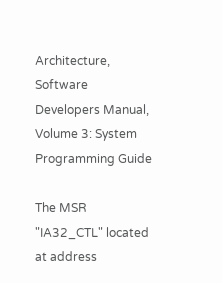Architecture, Software Developers Manual,
Volume 3: System Programming Guide

The MSR "IA32_CTL" located at address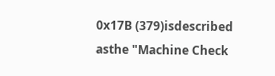0x17B (379)isdescribed asthe "Machine Check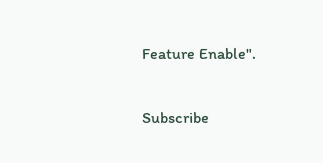Feature Enable".

Subscribe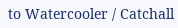to Watercooler / Catchall